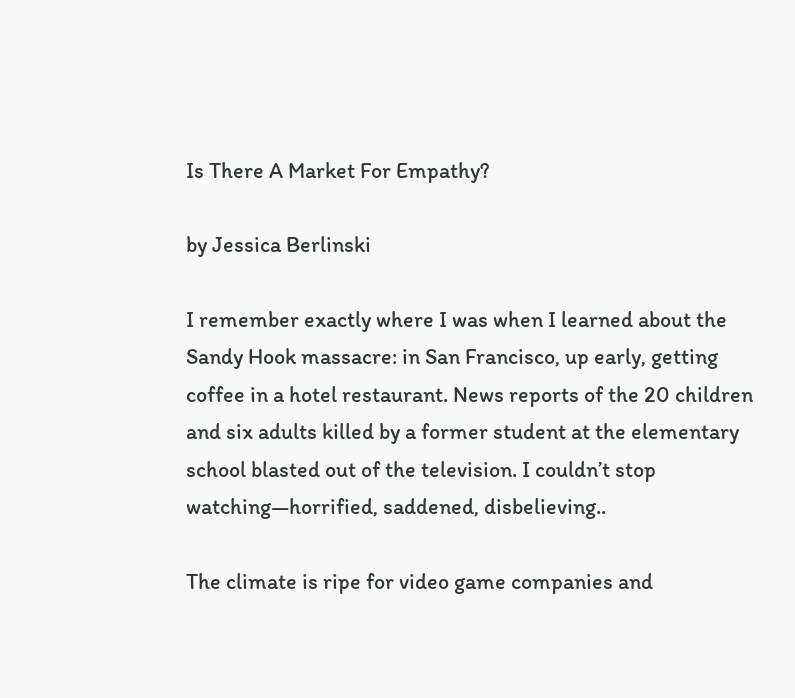Is There A Market For Empathy?

by Jessica Berlinski

I remember exactly where I was when I learned about the Sandy Hook massacre: in San Francisco, up early, getting coffee in a hotel restaurant. News reports of the 20 children and six adults killed by a former student at the elementary school blasted out of the television. I couldn’t stop watching—horrified, saddened, disbelieving..

The climate is ripe for video game companies and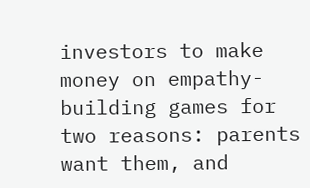investors to make money on empathy-building games for two reasons: parents want them, and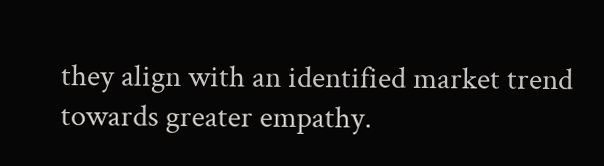they align with an identified market trend towards greater empathy.